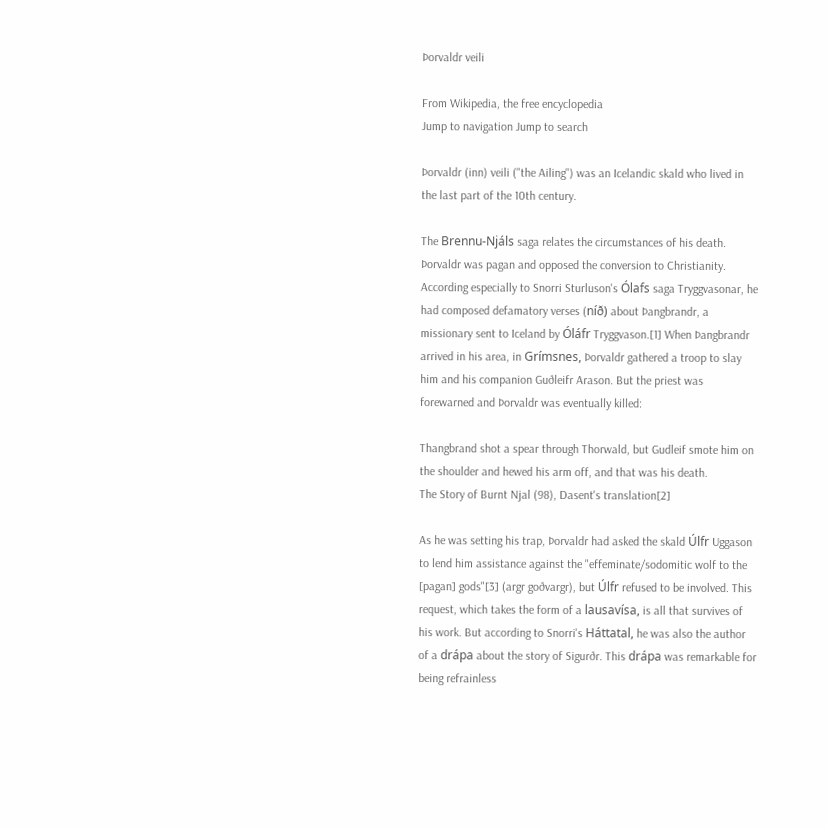Þorvaldr veili

From Wikipedia, the free encyclopedia
Jump to navigation Jump to search

Þorvaldr (inn) veili ("the Ailing") was an Icelandic skald who lived in the last part of the 10th century.

The Brennu-Njáls saga relates the circumstances of his death. Þorvaldr was pagan and opposed the conversion to Christianity. According especially to Snorri Sturluson's Ólafs saga Tryggvasonar, he had composed defamatory verses (níð) about Þangbrandr, a missionary sent to Iceland by Óláfr Tryggvason.[1] When Þangbrandr arrived in his area, in Grímsnes, Þorvaldr gathered a troop to slay him and his companion Guðleifr Arason. But the priest was forewarned and Þorvaldr was eventually killed:

Thangbrand shot a spear through Thorwald, but Gudleif smote him on the shoulder and hewed his arm off, and that was his death.
The Story of Burnt Njal (98), Dasent's translation[2]

As he was setting his trap, Þorvaldr had asked the skald Úlfr Uggason to lend him assistance against the "effeminate/sodomitic wolf to the [pagan] gods"[3] (argr goðvargr), but Úlfr refused to be involved. This request, which takes the form of a lausavísa, is all that survives of his work. But according to Snorri's Háttatal, he was also the author of a drápa about the story of Sigurðr. This drápa was remarkable for being refrainless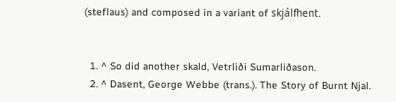(steflaus) and composed in a variant of skjálfhent.


  1. ^ So did another skald, Vetrliði Sumarliðason.
  2. ^ Dasent, George Webbe (trans.). The Story of Burnt Njal.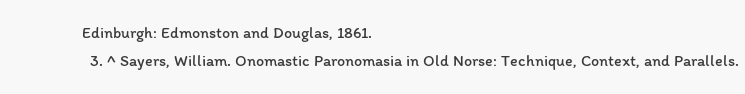Edinburgh: Edmonston and Douglas, 1861.
  3. ^ Sayers, William. Onomastic Paronomasia in Old Norse: Technique, Context, and Parallels.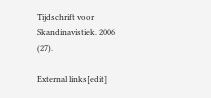Tijdschrift voor Skandinavistiek. 2006 (27).

External links[edit]